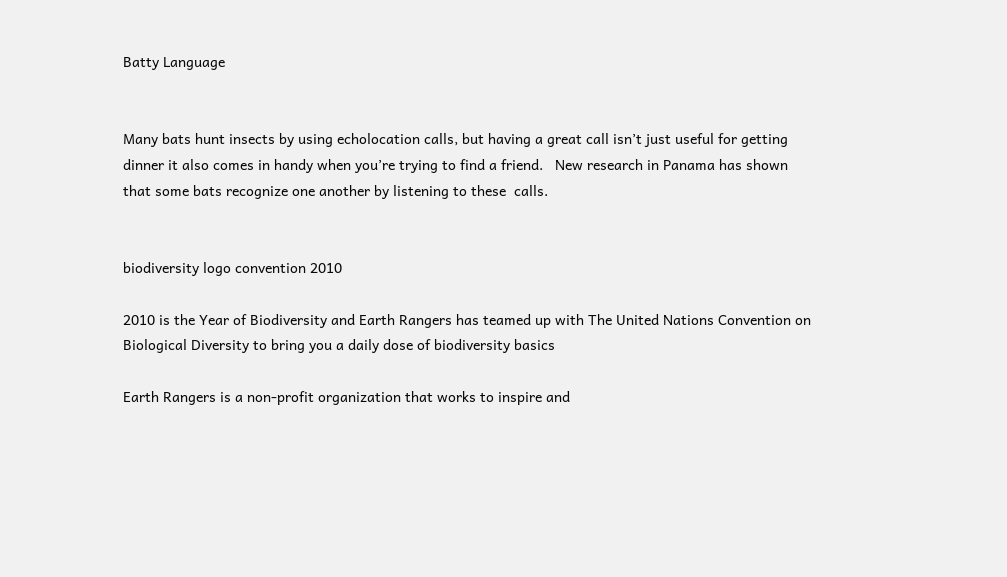Batty Language


Many bats hunt insects by using echolocation calls, but having a great call isn’t just useful for getting dinner it also comes in handy when you’re trying to find a friend.   New research in Panama has shown that some bats recognize one another by listening to these  calls.


biodiversity logo convention 2010

2010 is the Year of Biodiversity and Earth Rangers has teamed up with The United Nations Convention on Biological Diversity to bring you a daily dose of biodiversity basics

Earth Rangers is a non-profit organization that works to inspire and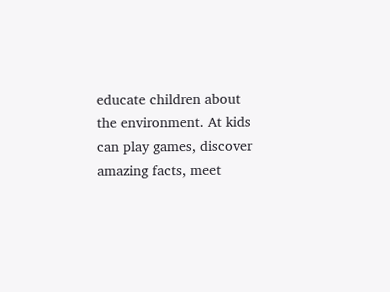educate children about the environment. At kids can play games, discover amazing facts, meet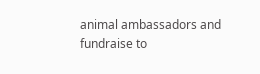animal ambassadors and fundraise to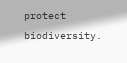protect biodiversity.